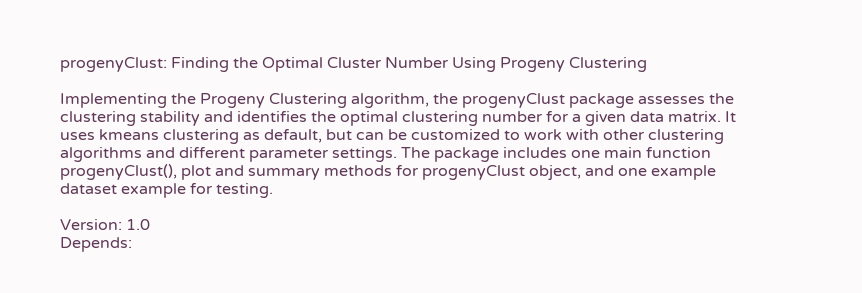progenyClust: Finding the Optimal Cluster Number Using Progeny Clustering

Implementing the Progeny Clustering algorithm, the progenyClust package assesses the clustering stability and identifies the optimal clustering number for a given data matrix. It uses kmeans clustering as default, but can be customized to work with other clustering algorithms and different parameter settings. The package includes one main function progenyClust(), plot and summary methods for progenyClust object, and one example dataset example for testing.

Version: 1.0
Depends: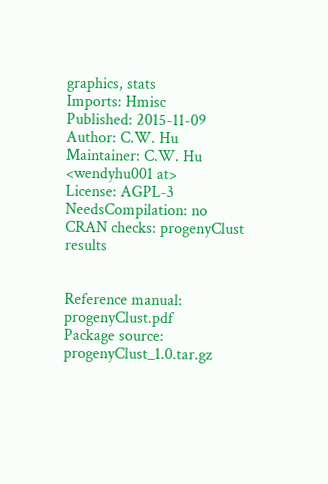graphics, stats
Imports: Hmisc
Published: 2015-11-09
Author: C.W. Hu
Maintainer: C.W. Hu <wendyhu001 at>
License: AGPL-3
NeedsCompilation: no
CRAN checks: progenyClust results


Reference manual: progenyClust.pdf
Package source: progenyClust_1.0.tar.gz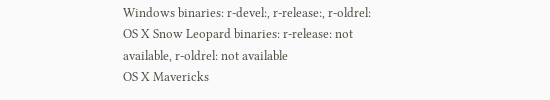Windows binaries: r-devel:, r-release:, r-oldrel:
OS X Snow Leopard binaries: r-release: not available, r-oldrel: not available
OS X Mavericks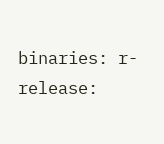binaries: r-release: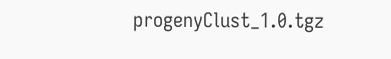progenyClust_1.0.tgz